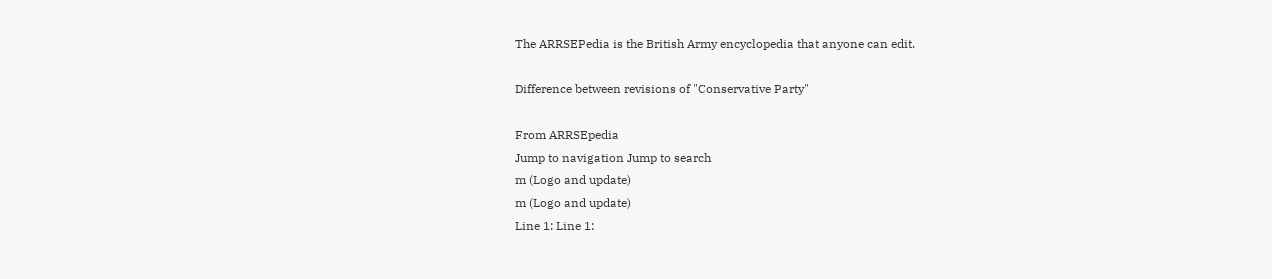The ARRSEPedia is the British Army encyclopedia that anyone can edit.

Difference between revisions of "Conservative Party"

From ARRSEpedia
Jump to navigation Jump to search
m (Logo and update)
m (Logo and update)
Line 1: Line 1: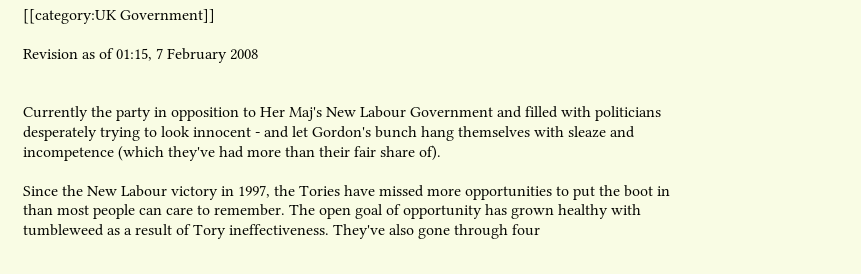[[category:UK Government]]

Revision as of 01:15, 7 February 2008


Currently the party in opposition to Her Maj's New Labour Government and filled with politicians desperately trying to look innocent - and let Gordon's bunch hang themselves with sleaze and incompetence (which they've had more than their fair share of).

Since the New Labour victory in 1997, the Tories have missed more opportunities to put the boot in than most people can care to remember. The open goal of opportunity has grown healthy with tumbleweed as a result of Tory ineffectiveness. They've also gone through four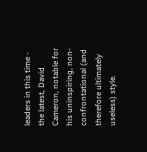leaders in this time - the latest, David Cameron, notable for his uninspiring, non-confrontational (and therefore ultimately useless) style.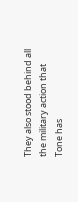They also stood behind all the military action that Tone has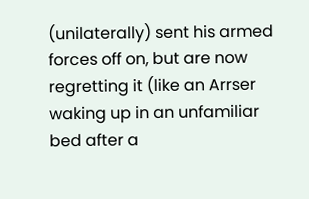(unilaterally) sent his armed forces off on, but are now regretting it (like an Arrser waking up in an unfamiliar bed after a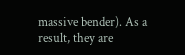massive bender). As a result, they are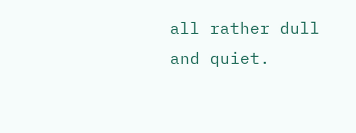all rather dull and quiet.